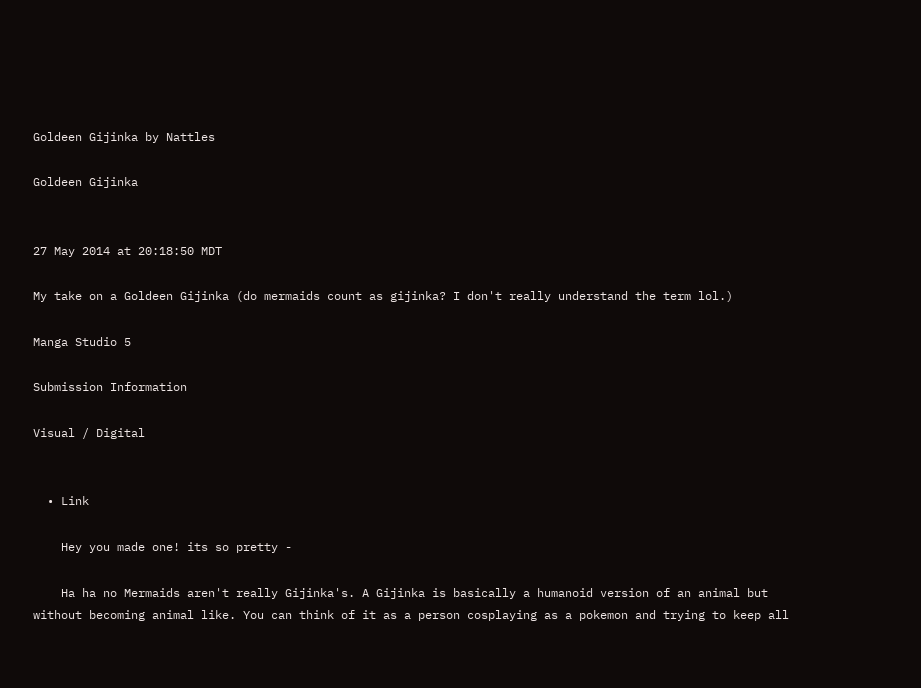Goldeen Gijinka by Nattles

Goldeen Gijinka


27 May 2014 at 20:18:50 MDT

My take on a Goldeen Gijinka (do mermaids count as gijinka? I don't really understand the term lol.)

Manga Studio 5

Submission Information

Visual / Digital


  • Link

    Hey you made one! its so pretty -

    Ha ha no Mermaids aren't really Gijinka's. A Gijinka is basically a humanoid version of an animal but without becoming animal like. You can think of it as a person cosplaying as a pokemon and trying to keep all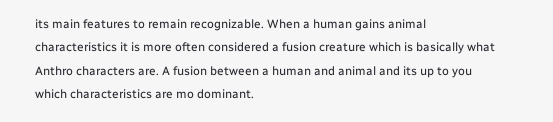its main features to remain recognizable. When a human gains animal characteristics it is more often considered a fusion creature which is basically what Anthro characters are. A fusion between a human and animal and its up to you which characteristics are mo dominant.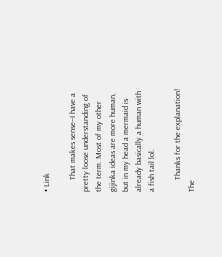• Link

      That makes sense--I have a pretty loose understanding of the term. Most of my other gijinka ideas are more human, but in my head a mermaid is already basically a human with a fish tail lol.

      Thanks for the explanation! The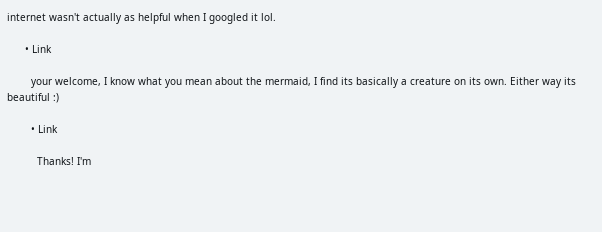internet wasn't actually as helpful when I googled it lol.

      • Link

        your welcome, I know what you mean about the mermaid, I find its basically a creature on its own. Either way its beautiful :)

        • Link

          Thanks! I'm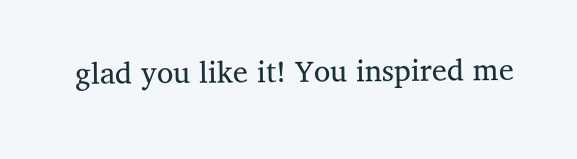glad you like it! You inspired me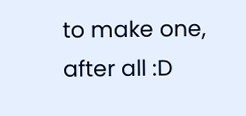to make one, after all :D